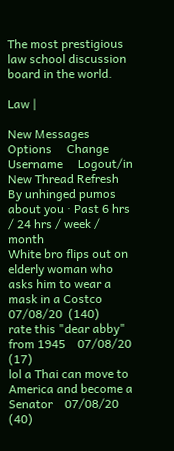The most prestigious law school discussion board in the world.

Law |

New Messages     Options     Change Username     Logout/in
New Thread Refresh
By unhinged pumos about you · Past 6 hrs / 24 hrs / week / month
White bro flips out on elderly woman who asks him to wear a mask in a Costco    07/08/20  (140)
rate this "dear abby" from 1945    07/08/20  (17)
lol a Thai can move to America and become a Senator    07/08/20  (40)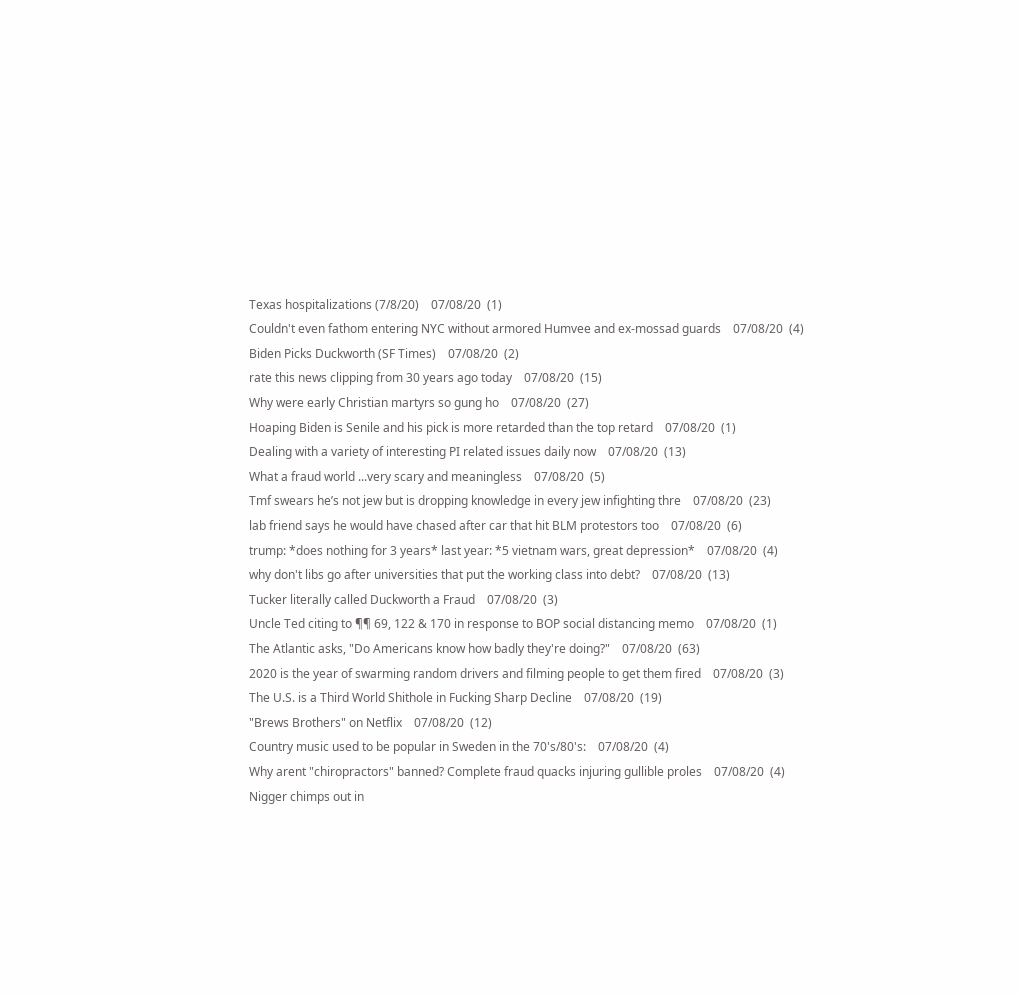Texas hospitalizations (7/8/20)    07/08/20  (1)
Couldn't even fathom entering NYC without armored Humvee and ex-mossad guards    07/08/20  (4)
Biden Picks Duckworth (SF Times)    07/08/20  (2)
rate this news clipping from 30 years ago today    07/08/20  (15)
Why were early Christian martyrs so gung ho    07/08/20  (27)
Hoaping Biden is Senile and his pick is more retarded than the top retard    07/08/20  (1)
Dealing with a variety of interesting PI related issues daily now    07/08/20  (13)
What a fraud world ...very scary and meaningless    07/08/20  (5)
Tmf swears he’s not jew but is dropping knowledge in every jew infighting thre    07/08/20  (23)
lab friend says he would have chased after car that hit BLM protestors too    07/08/20  (6)
trump: *does nothing for 3 years* last year: *5 vietnam wars, great depression*    07/08/20  (4)
why don't libs go after universities that put the working class into debt?    07/08/20  (13)
Tucker literally called Duckworth a Fraud    07/08/20  (3)
Uncle Ted citing to ¶¶ 69, 122 & 170 in response to BOP social distancing memo    07/08/20  (1)
The Atlantic asks, "Do Americans know how badly they're doing?"    07/08/20  (63)
2020 is the year of swarming random drivers and filming people to get them fired    07/08/20  (3)
The U.S. is a Third World Shithole in Fucking Sharp Decline    07/08/20  (19)
"Brews Brothers" on Netflix    07/08/20  (12)
Country music used to be popular in Sweden in the 70's/80's:    07/08/20  (4)
Why arent "chiropractors" banned? Complete fraud quacks injuring gullible proles    07/08/20  (4)
Nigger chimps out in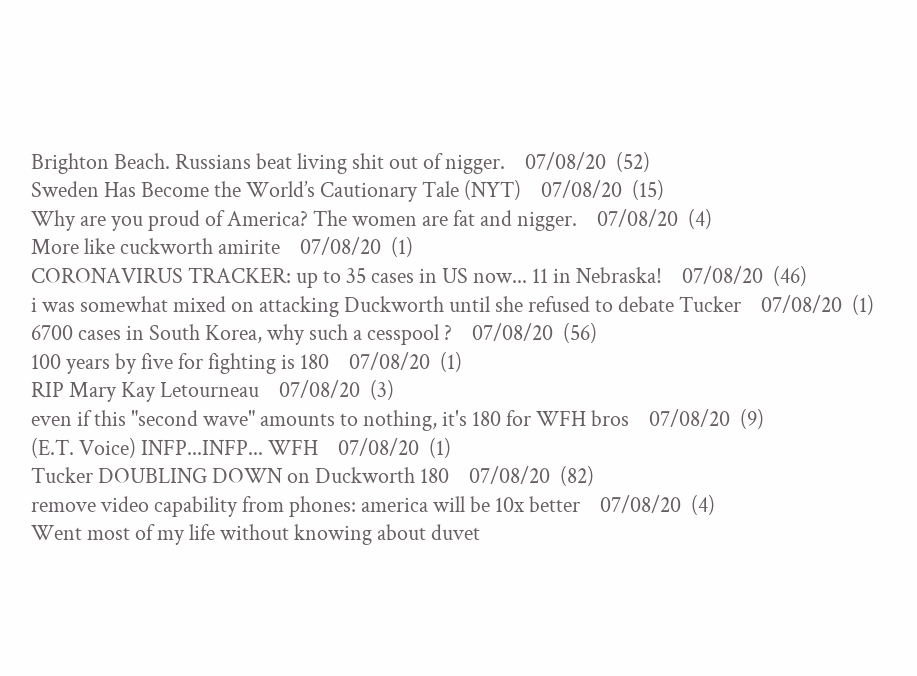Brighton Beach. Russians beat living shit out of nigger.    07/08/20  (52)
Sweden Has Become the World’s Cautionary Tale (NYT)    07/08/20  (15)
Why are you proud of America? The women are fat and nigger.    07/08/20  (4)
More like cuckworth amirite    07/08/20  (1)
CORONAVIRUS TRACKER: up to 35 cases in US now... 11 in Nebraska!    07/08/20  (46)
i was somewhat mixed on attacking Duckworth until she refused to debate Tucker    07/08/20  (1)
6700 cases in South Korea, why such a cesspool ?    07/08/20  (56)
100 years by five for fighting is 180    07/08/20  (1)
RIP Mary Kay Letourneau    07/08/20  (3)
even if this "second wave" amounts to nothing, it's 180 for WFH bros    07/08/20  (9)
(E.T. Voice) INFP...INFP... WFH    07/08/20  (1)
Tucker DOUBLING DOWN on Duckworth 180    07/08/20  (82)
remove video capability from phones: america will be 10x better    07/08/20  (4)
Went most of my life without knowing about duvet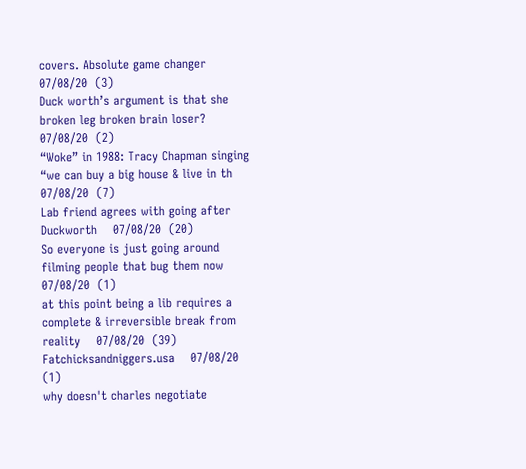covers. Absolute game changer    07/08/20  (3)
Duck worth’s argument is that she broken leg broken brain loser?    07/08/20  (2)
“Woke” in 1988: Tracy Chapman singing “we can buy a big house & live in th    07/08/20  (7)
Lab friend agrees with going after Duckworth    07/08/20  (20)
So everyone is just going around filming people that bug them now    07/08/20  (1)
at this point being a lib requires a complete & irreversible break from reality    07/08/20  (39)
Fatchicksandniggers.usa    07/08/20  (1)
why doesn't charles negotiate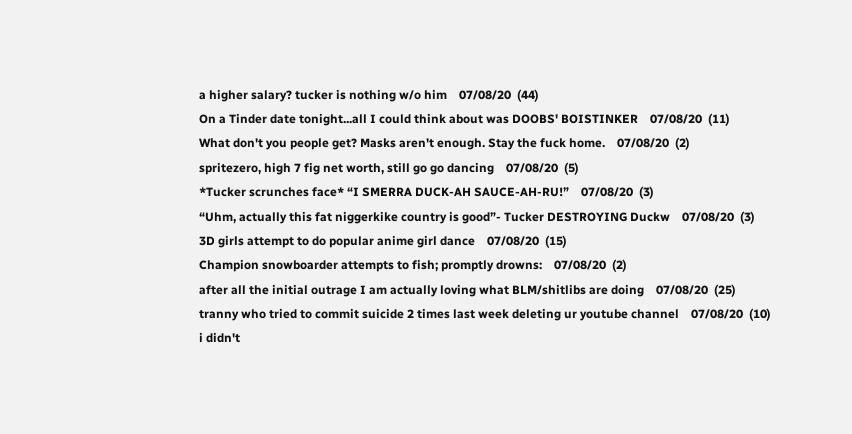a higher salary? tucker is nothing w/o him    07/08/20  (44)
On a Tinder date tonight...all I could think about was DOOBS' BOISTINKER    07/08/20  (11)
What don't you people get? Masks aren't enough. Stay the fuck home.    07/08/20  (2)
spritezero, high 7 fig net worth, still go go dancing    07/08/20  (5)
*Tucker scrunches face* “I SMERRA DUCK-AH SAUCE-AH-RU!”    07/08/20  (3)
“Uhm, actually this fat niggerkike country is good”- Tucker DESTROYING Duckw    07/08/20  (3)
3D girls attempt to do popular anime girl dance    07/08/20  (15)
Champion snowboarder attempts to fish; promptly drowns:    07/08/20  (2)
after all the initial outrage I am actually loving what BLM/shitlibs are doing    07/08/20  (25)
tranny who tried to commit suicide 2 times last week deleting ur youtube channel    07/08/20  (10)
i didn't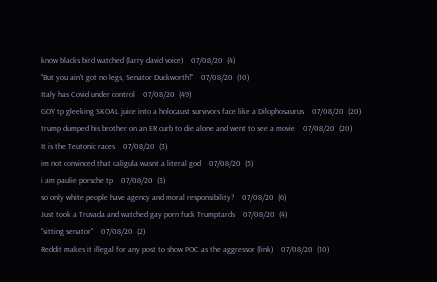know blacks bird watched (larry david voice)    07/08/20  (4)
"But you ain't got no legs, Senator Duckworth!"    07/08/20  (10)
Italy has Covid under control    07/08/20  (49)
GOY tp gleeking SKOAL juice into a holocaust survivors face like a Dilophosaurus    07/08/20  (20)
trump dumped his brother on an ER curb to die alone and went to see a movie    07/08/20  (20)
It is the Teutonic races    07/08/20  (3)
im not convinced that caligula wasnt a literal god    07/08/20  (5)
i am paulie porsche tp    07/08/20  (3)
so only white people have agency and moral responsibility?    07/08/20  (6)
Just took a Truvada and watched gay porn fuck Trumptards    07/08/20  (4)
"sitting senator"    07/08/20  (2)
Reddit makes it illegal for any post to show POC as the aggressor (link)    07/08/20  (10)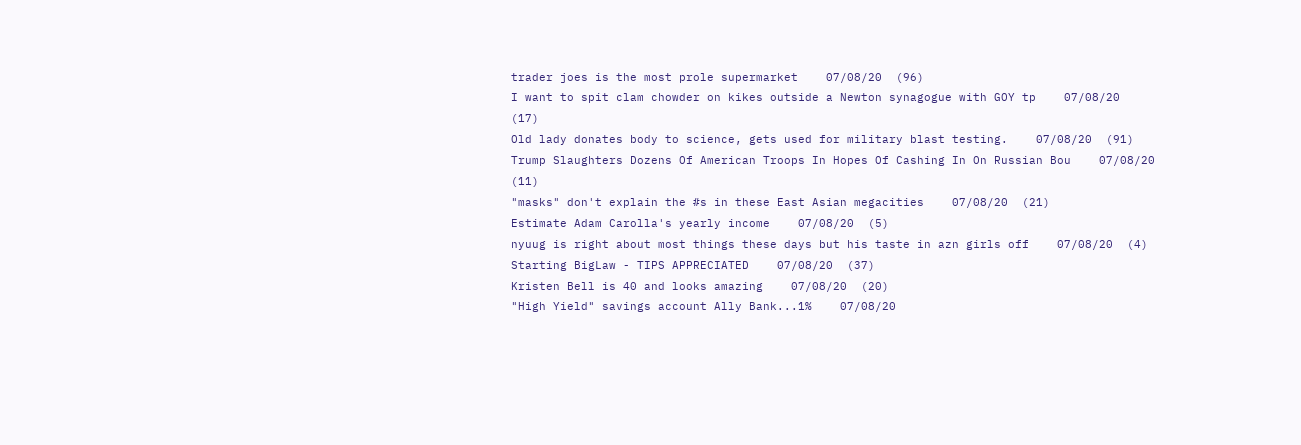trader joes is the most prole supermarket    07/08/20  (96)
I want to spit clam chowder on kikes outside a Newton synagogue with GOY tp    07/08/20  (17)
Old lady donates body to science, gets used for military blast testing.    07/08/20  (91)
Trump Slaughters Dozens Of American Troops In Hopes Of Cashing In On Russian Bou    07/08/20  (11)
"masks" don't explain the #s in these East Asian megacities    07/08/20  (21)
Estimate Adam Carolla's yearly income    07/08/20  (5)
nyuug is right about most things these days but his taste in azn girls off    07/08/20  (4)
Starting BigLaw - TIPS APPRECIATED    07/08/20  (37)
Kristen Bell is 40 and looks amazing    07/08/20  (20)
"High Yield" savings account Ally Bank...1%    07/08/20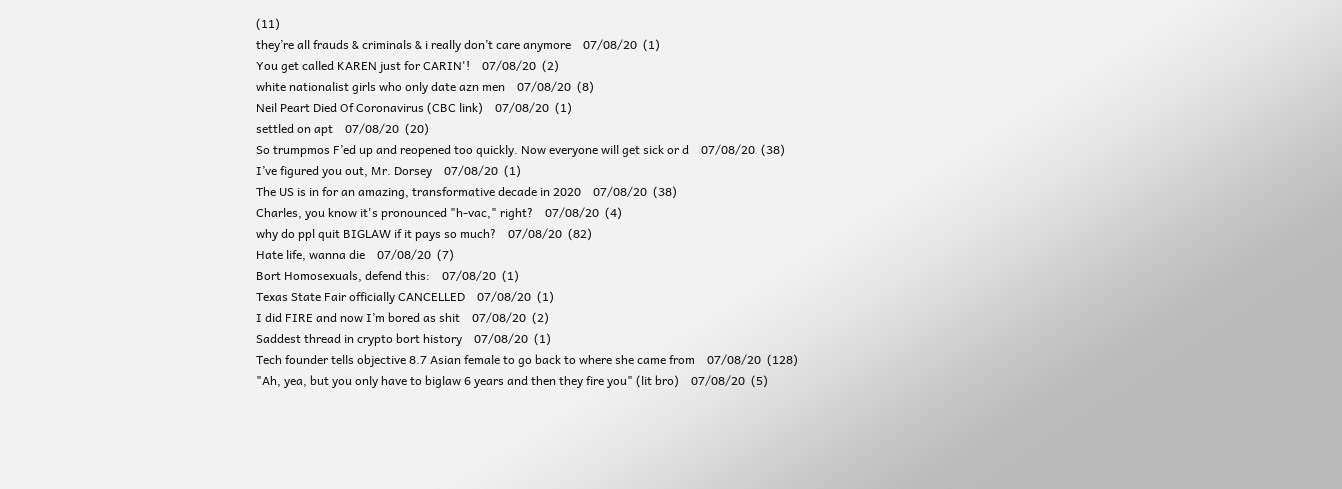(11)
they’re all frauds & criminals & i really don’t care anymore    07/08/20  (1)
You get called KAREN just for CARIN'!    07/08/20  (2)
white nationalist girls who only date azn men    07/08/20  (8)
Neil Peart Died Of Coronavirus (CBC link)    07/08/20  (1)
settled on apt    07/08/20  (20)
So trumpmos F’ed up and reopened too quickly. Now everyone will get sick or d    07/08/20  (38)
I’ve figured you out, Mr. Dorsey    07/08/20  (1)
The US is in for an amazing, transformative decade in 2020    07/08/20  (38)
Charles, you know it's pronounced "h-vac," right?    07/08/20  (4)
why do ppl quit BIGLAW if it pays so much?    07/08/20  (82)
Hate life, wanna die    07/08/20  (7)
Bort Homosexuals, defend this:    07/08/20  (1)
Texas State Fair officially CANCELLED    07/08/20  (1)
I did FIRE and now I’m bored as shit    07/08/20  (2)
Saddest thread in crypto bort history    07/08/20  (1)
Tech founder tells objective 8.7 Asian female to go back to where she came from    07/08/20  (128)
"Ah, yea, but you only have to biglaw 6 years and then they fire you" (lit bro)    07/08/20  (5)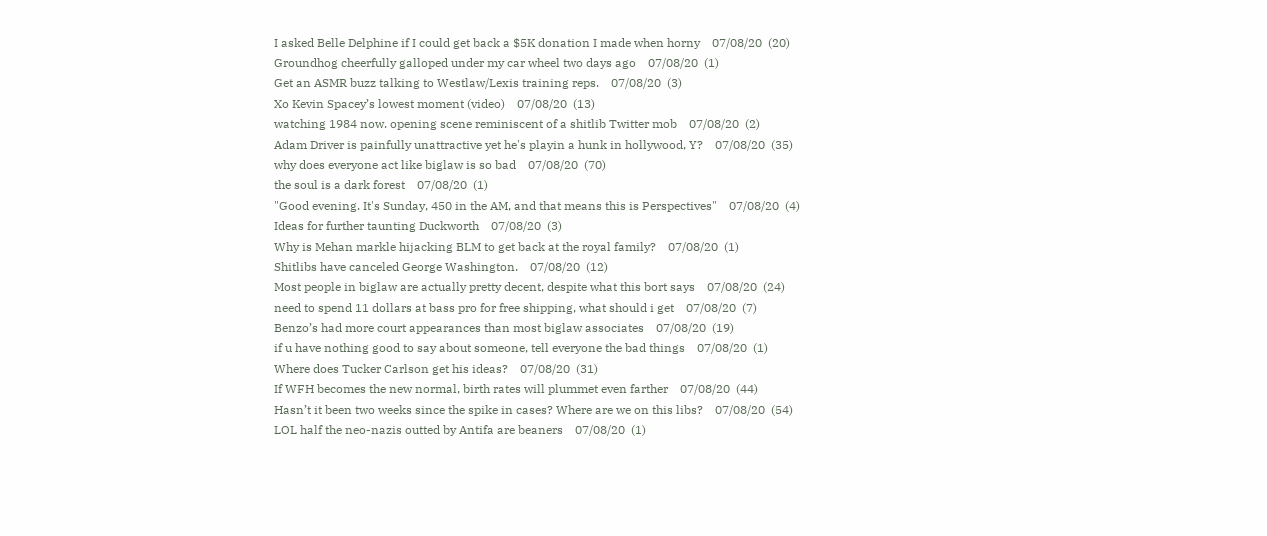I asked Belle Delphine if I could get back a $5K donation I made when horny    07/08/20  (20)
Groundhog cheerfully galloped under my car wheel two days ago    07/08/20  (1)
Get an ASMR buzz talking to Westlaw/Lexis training reps.    07/08/20  (3)
Xo Kevin Spacey’s lowest moment (video)    07/08/20  (13)
watching 1984 now. opening scene reminiscent of a shitlib Twitter mob    07/08/20  (2)
Adam Driver is painfully unattractive yet he's playin a hunk in hollywood, Y?    07/08/20  (35)
why does everyone act like biglaw is so bad    07/08/20  (70)
the soul is a dark forest    07/08/20  (1)
"Good evening. It's Sunday, 450 in the AM, and that means this is Perspectives"    07/08/20  (4)
Ideas for further taunting Duckworth    07/08/20  (3)
Why is Mehan markle hijacking BLM to get back at the royal family?    07/08/20  (1)
Shitlibs have canceled George Washington.    07/08/20  (12)
Most people in biglaw are actually pretty decent, despite what this bort says    07/08/20  (24)
need to spend 11 dollars at bass pro for free shipping, what should i get    07/08/20  (7)
Benzo’s had more court appearances than most biglaw associates    07/08/20  (19)
if u have nothing good to say about someone, tell everyone the bad things    07/08/20  (1)
Where does Tucker Carlson get his ideas?    07/08/20  (31)
If WFH becomes the new normal, birth rates will plummet even farther    07/08/20  (44)
Hasn’t it been two weeks since the spike in cases? Where are we on this libs?    07/08/20  (54)
LOL half the neo-nazis outted by Antifa are beaners    07/08/20  (1)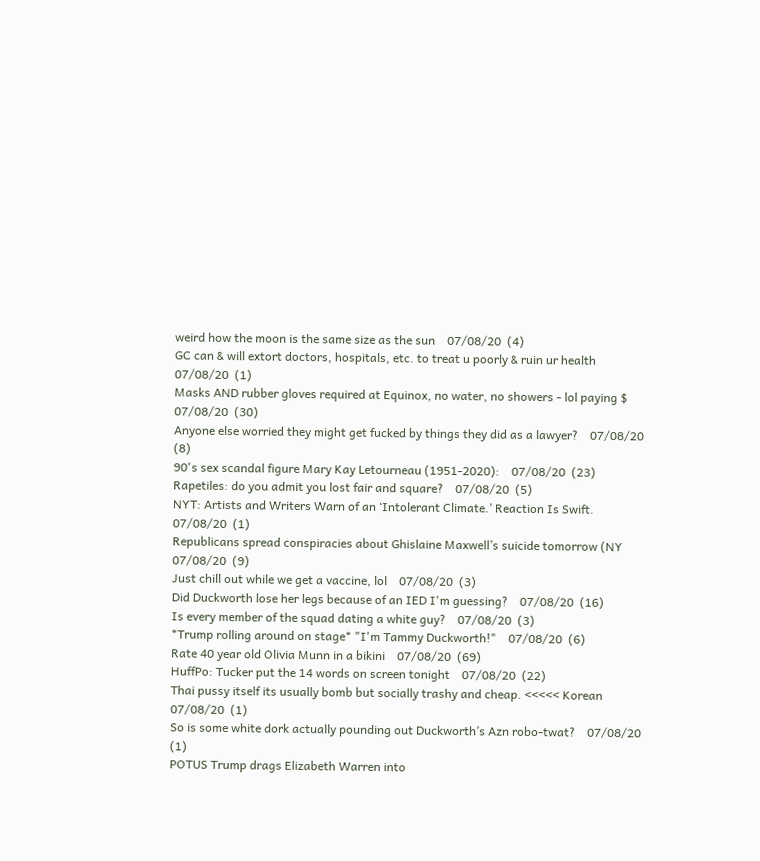weird how the moon is the same size as the sun    07/08/20  (4)
GC can & will extort doctors, hospitals, etc. to treat u poorly & ruin ur health    07/08/20  (1)
Masks AND rubber gloves required at Equinox, no water, no showers - lol paying $    07/08/20  (30)
Anyone else worried they might get fucked by things they did as a lawyer?    07/08/20  (8)
90's sex scandal figure Mary Kay Letourneau (1951-2020):    07/08/20  (23)
Rapetiles: do you admit you lost fair and square?    07/08/20  (5)
NYT: Artists and Writers Warn of an ‘Intolerant Climate.’ Reaction Is Swift.    07/08/20  (1)
Republicans spread conspiracies about Ghislaine Maxwell’s suicide tomorrow (NY    07/08/20  (9)
Just chill out while we get a vaccine, lol    07/08/20  (3)
Did Duckworth lose her legs because of an IED I'm guessing?    07/08/20  (16)
Is every member of the squad dating a white guy?    07/08/20  (3)
*Trump rolling around on stage* "I'm Tammy Duckworth!"    07/08/20  (6)
Rate 40 year old Olivia Munn in a bikini    07/08/20  (69)
HuffPo: Tucker put the 14 words on screen tonight    07/08/20  (22)
Thai pussy itself its usually bomb but socially trashy and cheap. <<<<< Korean    07/08/20  (1)
So is some white dork actually pounding out Duckworth’s Azn robo-twat?    07/08/20  (1)
POTUS Trump drags Elizabeth Warren into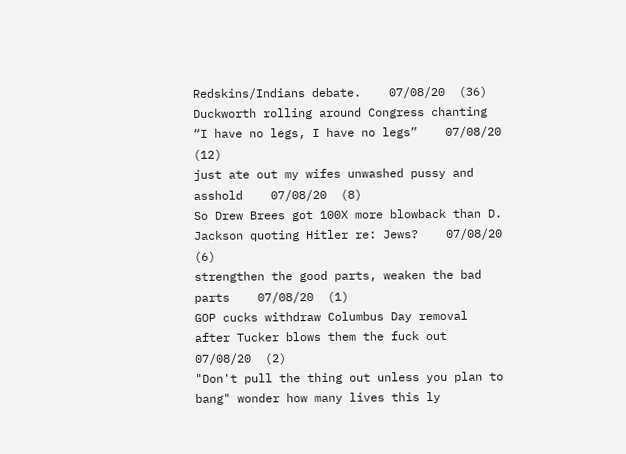Redskins/Indians debate.    07/08/20  (36)
Duckworth rolling around Congress chanting “I have no legs, I have no legs”    07/08/20  (12)
just ate out my wifes unwashed pussy and asshold    07/08/20  (8)
So Drew Brees got 100X more blowback than D. Jackson quoting Hitler re: Jews?    07/08/20  (6)
strengthen the good parts, weaken the bad parts    07/08/20  (1)
GOP cucks withdraw Columbus Day removal after Tucker blows them the fuck out    07/08/20  (2)
"Don't pull the thing out unless you plan to bang" wonder how many lives this ly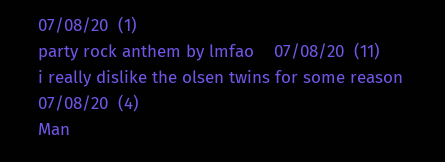07/08/20  (1)
party rock anthem by lmfao    07/08/20  (11)
i really dislike the olsen twins for some reason    07/08/20  (4)
Man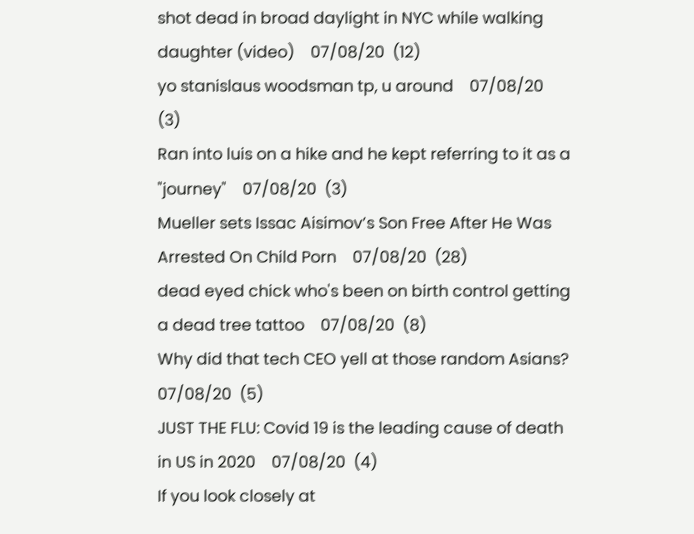shot dead in broad daylight in NYC while walking daughter (video)    07/08/20  (12)
yo stanislaus woodsman tp, u around    07/08/20  (3)
Ran into luis on a hike and he kept referring to it as a "journey"    07/08/20  (3)
Mueller sets Issac Aisimov’s Son Free After He Was Arrested On Child Porn    07/08/20  (28)
dead eyed chick who's been on birth control getting a dead tree tattoo    07/08/20  (8)
Why did that tech CEO yell at those random Asians?    07/08/20  (5)
JUST THE FLU: Covid 19 is the leading cause of death in US in 2020    07/08/20  (4)
If you look closely at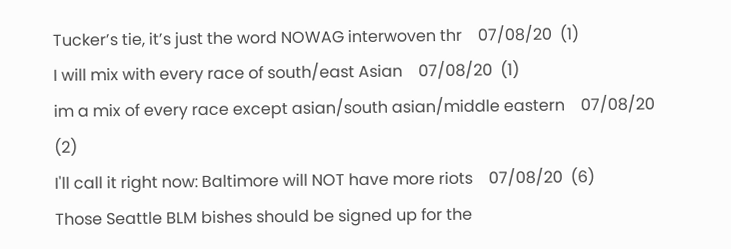Tucker’s tie, it’s just the word NOWAG interwoven thr    07/08/20  (1)
I will mix with every race of south/east Asian    07/08/20  (1)
im a mix of every race except asian/south asian/middle eastern    07/08/20  (2)
I'll call it right now: Baltimore will NOT have more riots    07/08/20  (6)
Those Seattle BLM bishes should be signed up for the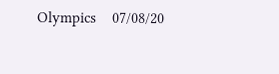Olympics    07/08/20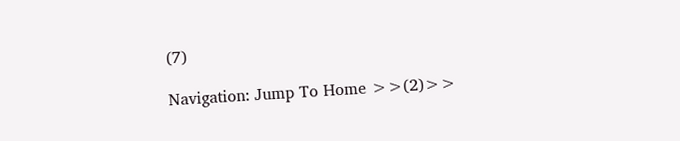(7)

Navigation: Jump To Home >>(2)>>